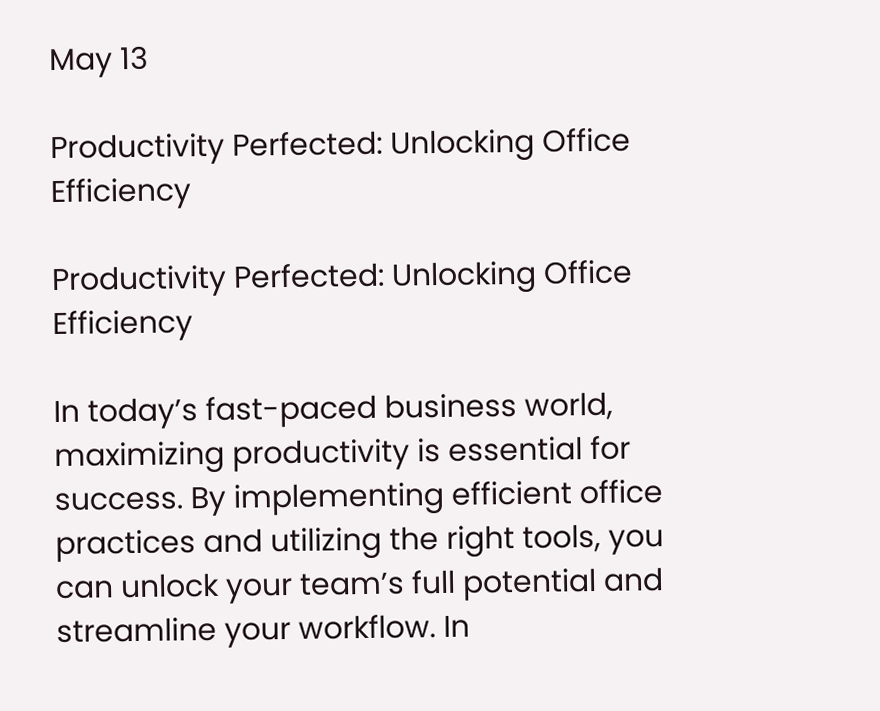May 13

Productivity Perfected: Unlocking Office Efficiency

Productivity Perfected: Unlocking Office Efficiency

In today’s fast-paced business world, maximizing productivity is essential for success. By implementing efficient office practices and utilizing the right tools, you can unlock your team’s full potential and streamline your workflow. In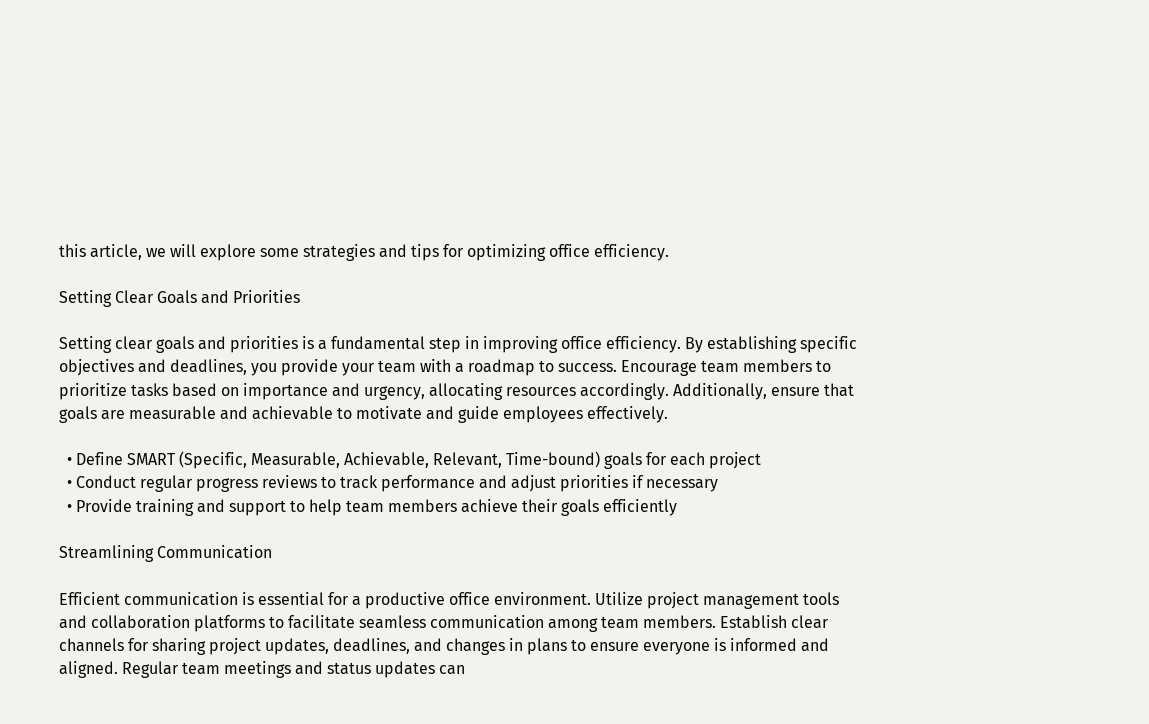this article, we will explore some strategies and tips for optimizing office efficiency.

Setting Clear Goals and Priorities

Setting clear goals and priorities is a fundamental step in improving office efficiency. By establishing specific objectives and deadlines, you provide your team with a roadmap to success. Encourage team members to prioritize tasks based on importance and urgency, allocating resources accordingly. Additionally, ensure that goals are measurable and achievable to motivate and guide employees effectively.

  • Define SMART (Specific, Measurable, Achievable, Relevant, Time-bound) goals for each project
  • Conduct regular progress reviews to track performance and adjust priorities if necessary
  • Provide training and support to help team members achieve their goals efficiently

Streamlining Communication

Efficient communication is essential for a productive office environment. Utilize project management tools and collaboration platforms to facilitate seamless communication among team members. Establish clear channels for sharing project updates, deadlines, and changes in plans to ensure everyone is informed and aligned. Regular team meetings and status updates can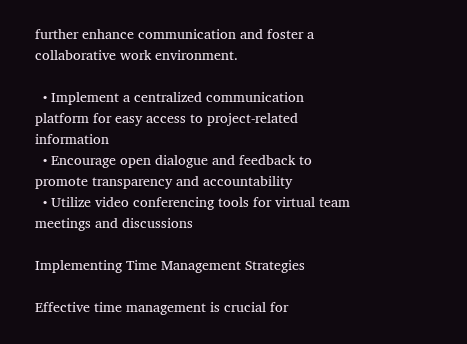further enhance communication and foster a collaborative work environment.

  • Implement a centralized communication platform for easy access to project-related information
  • Encourage open dialogue and feedback to promote transparency and accountability
  • Utilize video conferencing tools for virtual team meetings and discussions

Implementing Time Management Strategies

Effective time management is crucial for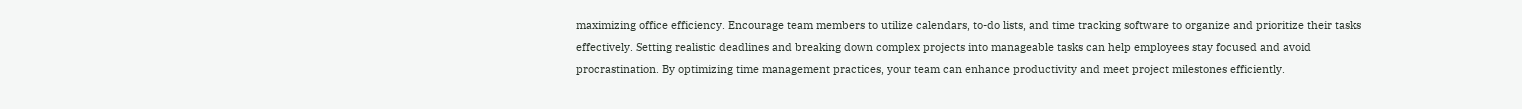maximizing office efficiency. Encourage team members to utilize calendars, to-do lists, and time tracking software to organize and prioritize their tasks effectively. Setting realistic deadlines and breaking down complex projects into manageable tasks can help employees stay focused and avoid procrastination. By optimizing time management practices, your team can enhance productivity and meet project milestones efficiently.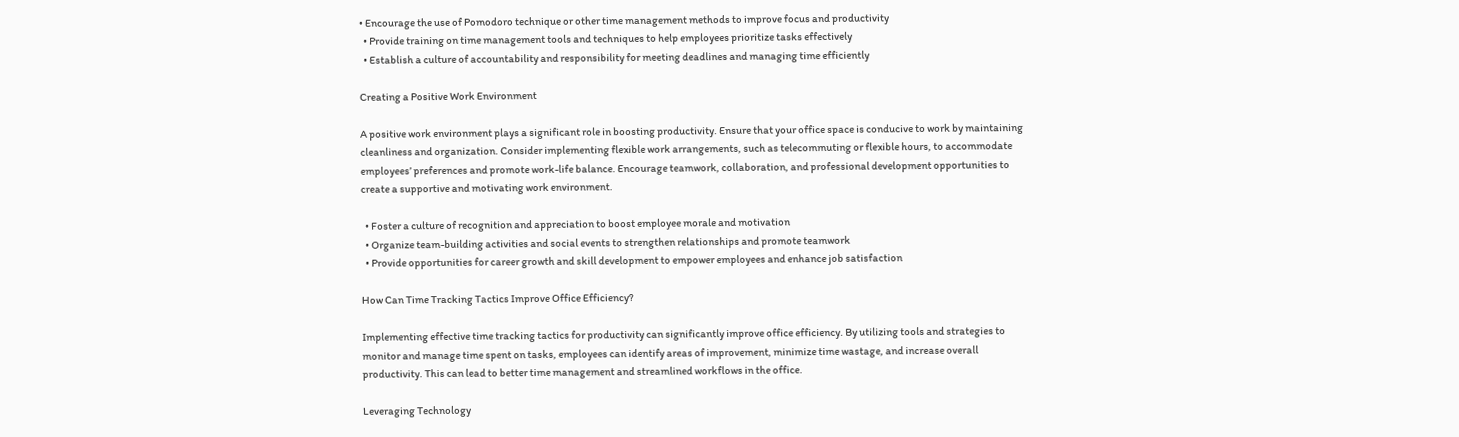• Encourage the use of Pomodoro technique or other time management methods to improve focus and productivity
  • Provide training on time management tools and techniques to help employees prioritize tasks effectively
  • Establish a culture of accountability and responsibility for meeting deadlines and managing time efficiently

Creating a Positive Work Environment

A positive work environment plays a significant role in boosting productivity. Ensure that your office space is conducive to work by maintaining cleanliness and organization. Consider implementing flexible work arrangements, such as telecommuting or flexible hours, to accommodate employees’ preferences and promote work-life balance. Encourage teamwork, collaboration, and professional development opportunities to create a supportive and motivating work environment.

  • Foster a culture of recognition and appreciation to boost employee morale and motivation
  • Organize team-building activities and social events to strengthen relationships and promote teamwork
  • Provide opportunities for career growth and skill development to empower employees and enhance job satisfaction

How Can Time Tracking Tactics Improve Office Efficiency?

Implementing effective time tracking tactics for productivity can significantly improve office efficiency. By utilizing tools and strategies to monitor and manage time spent on tasks, employees can identify areas of improvement, minimize time wastage, and increase overall productivity. This can lead to better time management and streamlined workflows in the office.

Leveraging Technology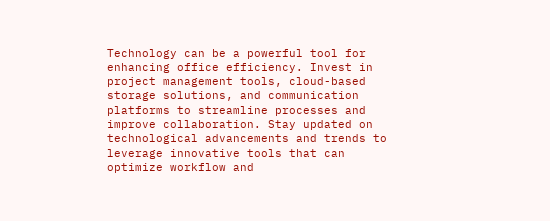Technology can be a powerful tool for enhancing office efficiency. Invest in project management tools, cloud-based storage solutions, and communication platforms to streamline processes and improve collaboration. Stay updated on technological advancements and trends to leverage innovative tools that can optimize workflow and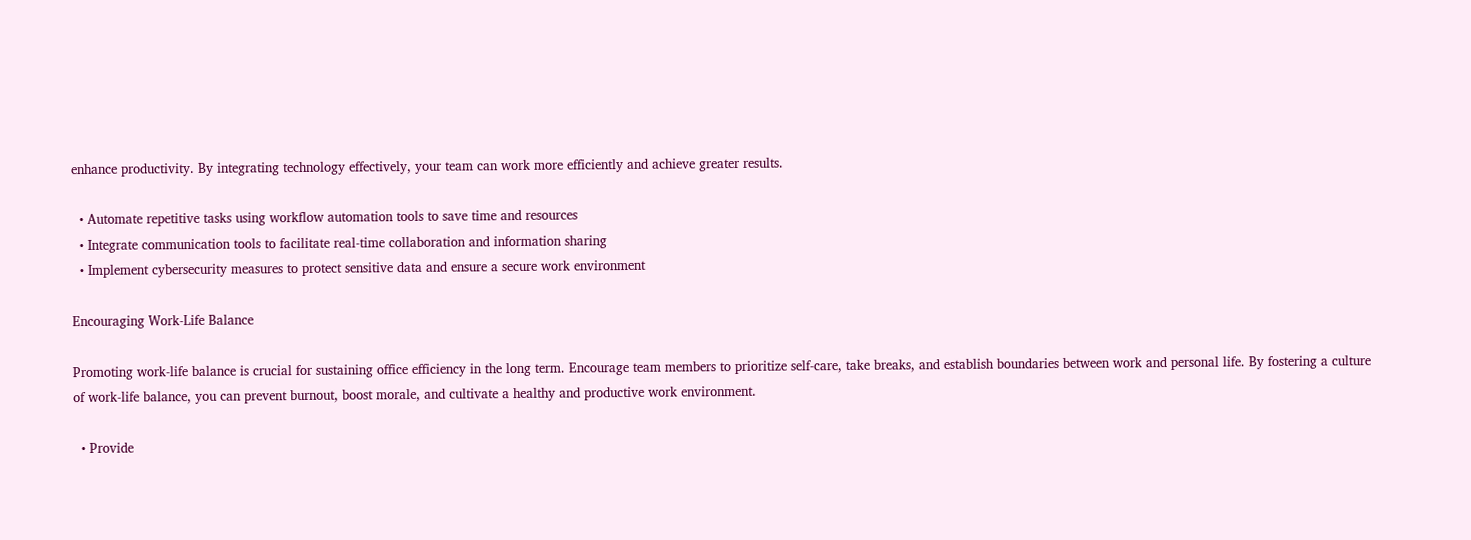enhance productivity. By integrating technology effectively, your team can work more efficiently and achieve greater results.

  • Automate repetitive tasks using workflow automation tools to save time and resources
  • Integrate communication tools to facilitate real-time collaboration and information sharing
  • Implement cybersecurity measures to protect sensitive data and ensure a secure work environment

Encouraging Work-Life Balance

Promoting work-life balance is crucial for sustaining office efficiency in the long term. Encourage team members to prioritize self-care, take breaks, and establish boundaries between work and personal life. By fostering a culture of work-life balance, you can prevent burnout, boost morale, and cultivate a healthy and productive work environment.

  • Provide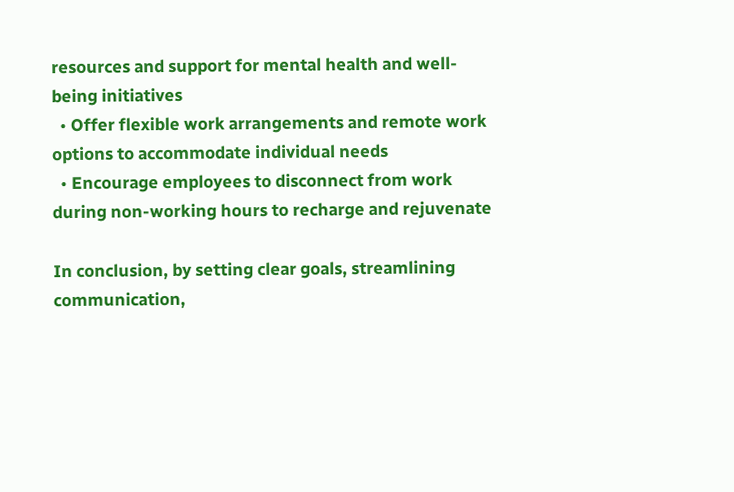resources and support for mental health and well-being initiatives
  • Offer flexible work arrangements and remote work options to accommodate individual needs
  • Encourage employees to disconnect from work during non-working hours to recharge and rejuvenate

In conclusion, by setting clear goals, streamlining communication,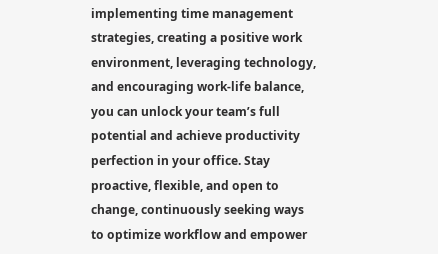implementing time management strategies, creating a positive work environment, leveraging technology, and encouraging work-life balance, you can unlock your team’s full potential and achieve productivity perfection in your office. Stay proactive, flexible, and open to change, continuously seeking ways to optimize workflow and empower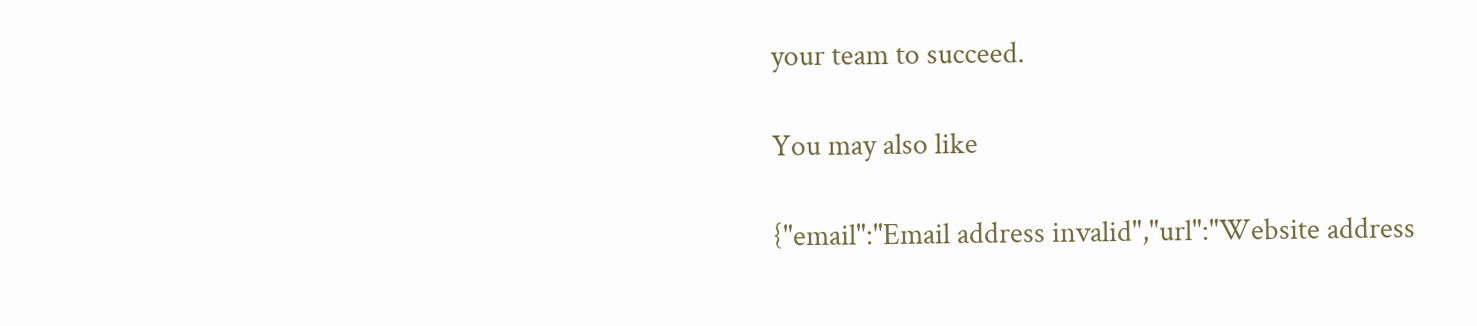your team to succeed.

You may also like

{"email":"Email address invalid","url":"Website address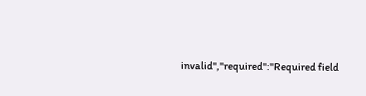invalid","required":"Required field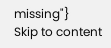missing"}
Skip to content